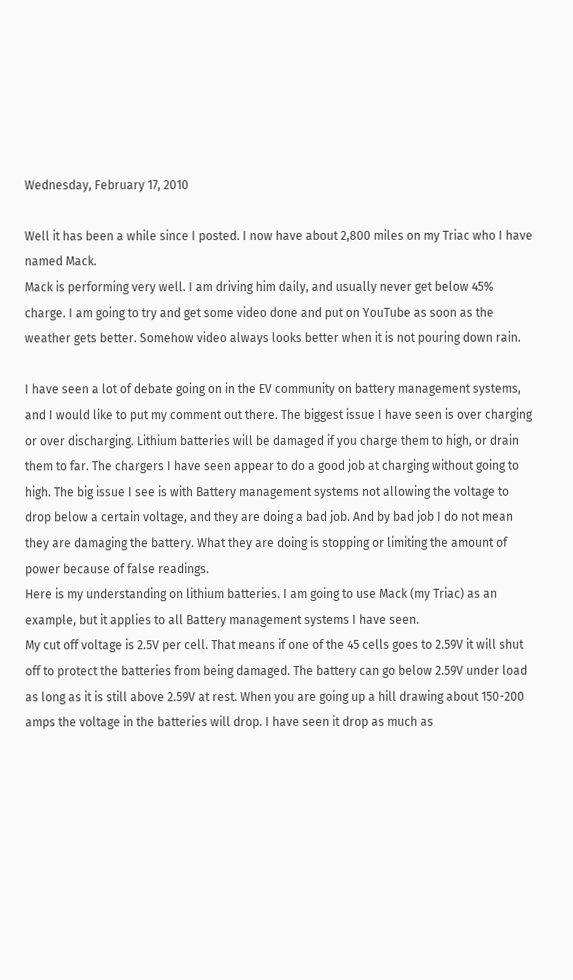Wednesday, February 17, 2010

Well it has been a while since I posted. I now have about 2,800 miles on my Triac who I have named Mack.
Mack is performing very well. I am driving him daily, and usually never get below 45% charge. I am going to try and get some video done and put on YouTube as soon as the weather gets better. Somehow video always looks better when it is not pouring down rain.

I have seen a lot of debate going on in the EV community on battery management systems, and I would like to put my comment out there. The biggest issue I have seen is over charging or over discharging. Lithium batteries will be damaged if you charge them to high, or drain them to far. The chargers I have seen appear to do a good job at charging without going to high. The big issue I see is with Battery management systems not allowing the voltage to drop below a certain voltage, and they are doing a bad job. And by bad job I do not mean they are damaging the battery. What they are doing is stopping or limiting the amount of power because of false readings.
Here is my understanding on lithium batteries. I am going to use Mack (my Triac) as an example, but it applies to all Battery management systems I have seen.
My cut off voltage is 2.5V per cell. That means if one of the 45 cells goes to 2.59V it will shut off to protect the batteries from being damaged. The battery can go below 2.59V under load as long as it is still above 2.59V at rest. When you are going up a hill drawing about 150-200 amps the voltage in the batteries will drop. I have seen it drop as much as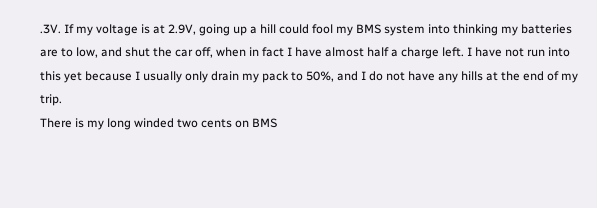.3V. If my voltage is at 2.9V, going up a hill could fool my BMS system into thinking my batteries are to low, and shut the car off, when in fact I have almost half a charge left. I have not run into this yet because I usually only drain my pack to 50%, and I do not have any hills at the end of my trip.
There is my long winded two cents on BMS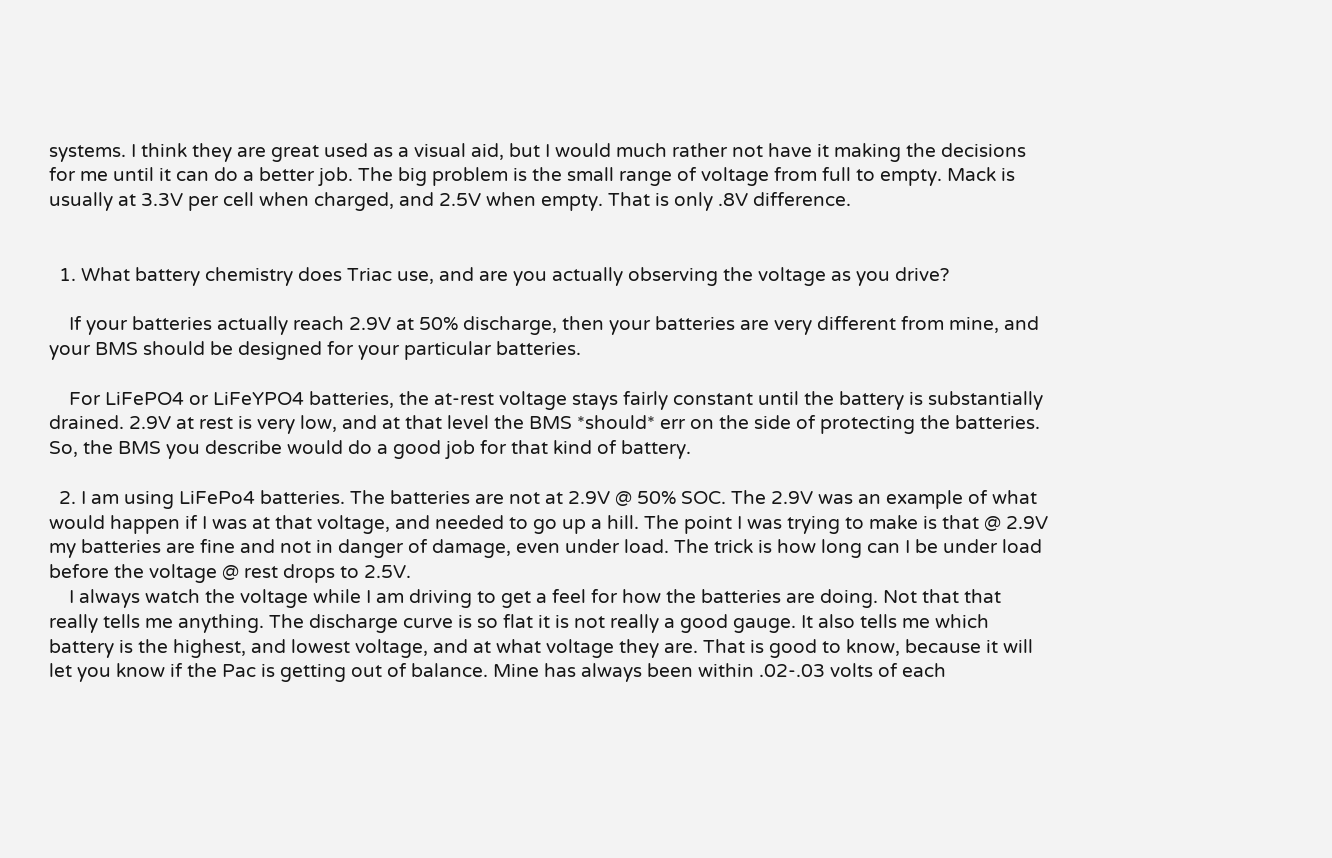systems. I think they are great used as a visual aid, but I would much rather not have it making the decisions for me until it can do a better job. The big problem is the small range of voltage from full to empty. Mack is usually at 3.3V per cell when charged, and 2.5V when empty. That is only .8V difference.


  1. What battery chemistry does Triac use, and are you actually observing the voltage as you drive?

    If your batteries actually reach 2.9V at 50% discharge, then your batteries are very different from mine, and your BMS should be designed for your particular batteries.

    For LiFePO4 or LiFeYPO4 batteries, the at-rest voltage stays fairly constant until the battery is substantially drained. 2.9V at rest is very low, and at that level the BMS *should* err on the side of protecting the batteries. So, the BMS you describe would do a good job for that kind of battery.

  2. I am using LiFePo4 batteries. The batteries are not at 2.9V @ 50% SOC. The 2.9V was an example of what would happen if I was at that voltage, and needed to go up a hill. The point I was trying to make is that @ 2.9V my batteries are fine and not in danger of damage, even under load. The trick is how long can I be under load before the voltage @ rest drops to 2.5V.
    I always watch the voltage while I am driving to get a feel for how the batteries are doing. Not that that really tells me anything. The discharge curve is so flat it is not really a good gauge. It also tells me which battery is the highest, and lowest voltage, and at what voltage they are. That is good to know, because it will let you know if the Pac is getting out of balance. Mine has always been within .02-.03 volts of each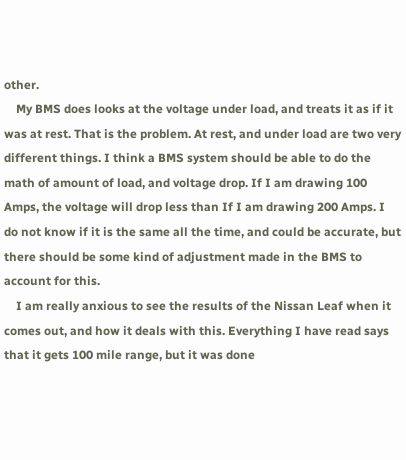other.
    My BMS does looks at the voltage under load, and treats it as if it was at rest. That is the problem. At rest, and under load are two very different things. I think a BMS system should be able to do the math of amount of load, and voltage drop. If I am drawing 100 Amps, the voltage will drop less than If I am drawing 200 Amps. I do not know if it is the same all the time, and could be accurate, but there should be some kind of adjustment made in the BMS to account for this.
    I am really anxious to see the results of the Nissan Leaf when it comes out, and how it deals with this. Everything I have read says that it gets 100 mile range, but it was done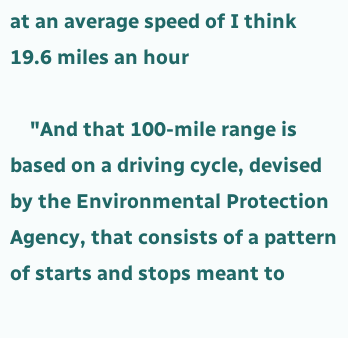at an average speed of I think 19.6 miles an hour

    "And that 100-mile range is based on a driving cycle, devised by the Environmental Protection Agency, that consists of a pattern of starts and stops meant to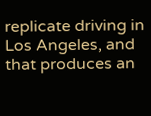replicate driving in Los Angeles, and that produces an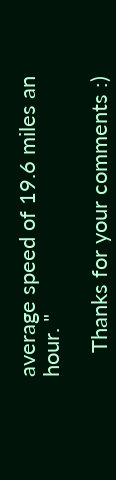average speed of 19.6 miles an hour. "

    Thanks for your comments :)